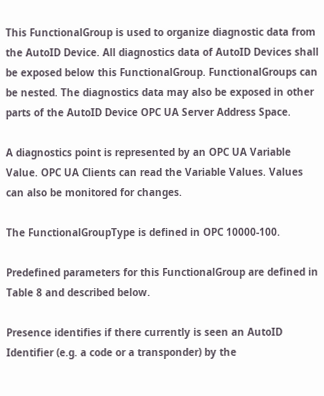This FunctionalGroup is used to organize diagnostic data from the AutoID Device. All diagnostics data of AutoID Devices shall be exposed below this FunctionalGroup. FunctionalGroups can be nested. The diagnostics data may also be exposed in other parts of the AutoID Device OPC UA Server Address Space.

A diagnostics point is represented by an OPC UA Variable Value. OPC UA Clients can read the Variable Values. Values can also be monitored for changes.

The FunctionalGroupType is defined in OPC 10000-100.

Predefined parameters for this FunctionalGroup are defined in Table 8 and described below.

Presence identifies if there currently is seen an AutoID Identifier (e.g. a code or a transponder) by the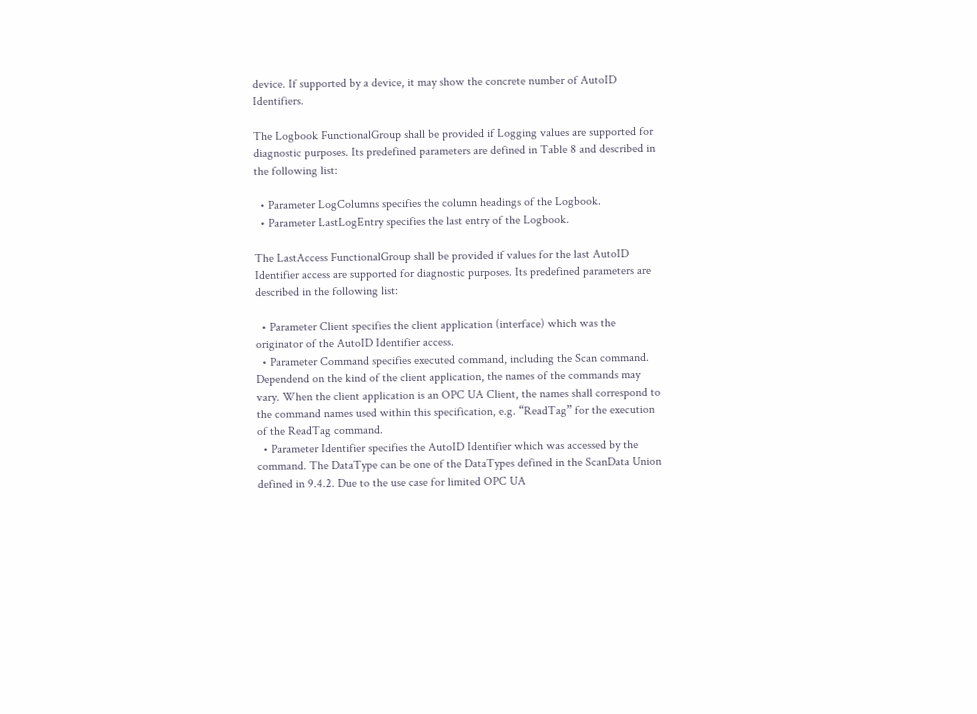device. If supported by a device, it may show the concrete number of AutoID Identifiers.

The Logbook FunctionalGroup shall be provided if Logging values are supported for diagnostic purposes. Its predefined parameters are defined in Table 8 and described in the following list:

  • Parameter LogColumns specifies the column headings of the Logbook.
  • Parameter LastLogEntry specifies the last entry of the Logbook.

The LastAccess FunctionalGroup shall be provided if values for the last AutoID Identifier access are supported for diagnostic purposes. Its predefined parameters are described in the following list:

  • Parameter Client specifies the client application (interface) which was the originator of the AutoID Identifier access.
  • Parameter Command specifies executed command, including the Scan command. Dependend on the kind of the client application, the names of the commands may vary. When the client application is an OPC UA Client, the names shall correspond to the command names used within this specification, e.g. “ReadTag” for the execution of the ReadTag command.
  • Parameter Identifier specifies the AutoID Identifier which was accessed by the command. The DataType can be one of the DataTypes defined in the ScanData Union defined in 9.4.2. Due to the use case for limited OPC UA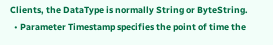Clients, the DataType is normally String or ByteString.
  • Parameter Timestamp specifies the point of time the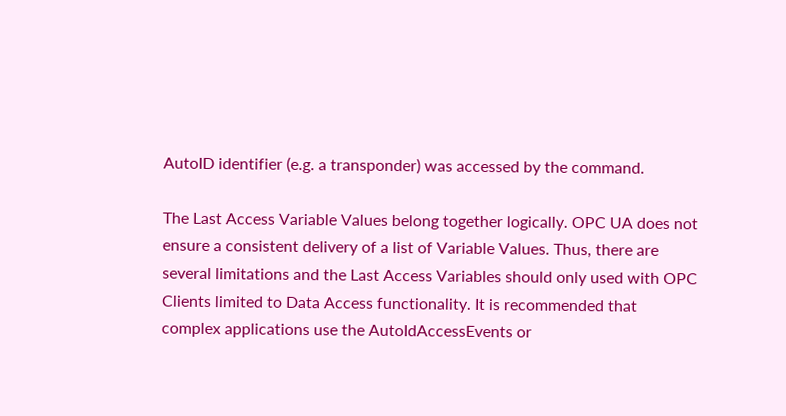AutoID identifier (e.g. a transponder) was accessed by the command.

The Last Access Variable Values belong together logically. OPC UA does not ensure a consistent delivery of a list of Variable Values. Thus, there are several limitations and the Last Access Variables should only used with OPC Clients limited to Data Access functionality. It is recommended that complex applications use the AutoIdAccessEvents or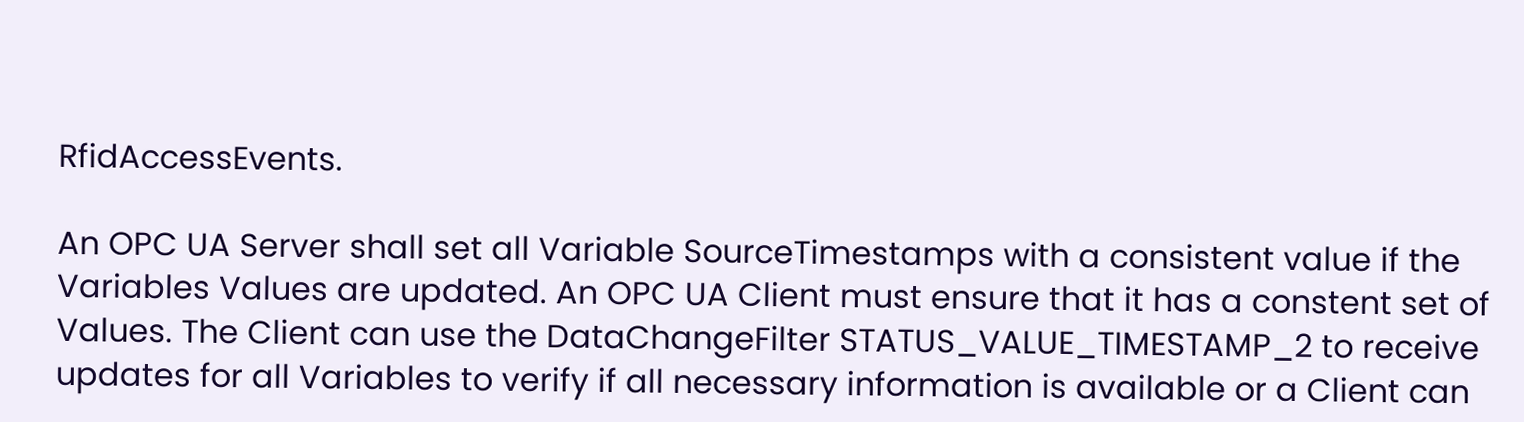RfidAccessEvents.

An OPC UA Server shall set all Variable SourceTimestamps with a consistent value if the Variables Values are updated. An OPC UA Client must ensure that it has a constent set of Values. The Client can use the DataChangeFilter STATUS_VALUE_TIMESTAMP_2 to receive updates for all Variables to verify if all necessary information is available or a Client can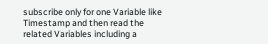subscribe only for one Variable like Timestamp and then read the related Variables including a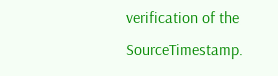verification of the SourceTimestamp.